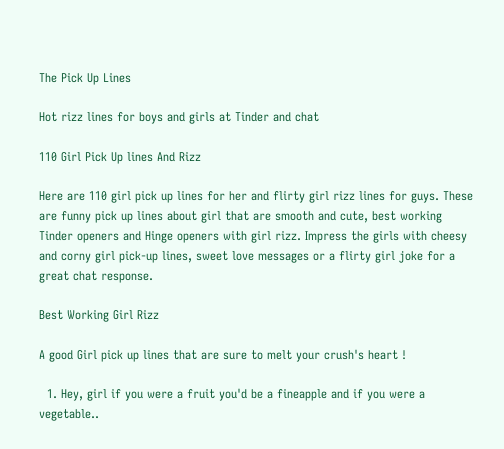The Pick Up Lines

Hot rizz lines for boys and girls at Tinder and chat

110 Girl Pick Up lines And Rizz

Here are 110 girl pick up lines for her and flirty girl rizz lines for guys. These are funny pick up lines about girl that are smooth and cute, best working Tinder openers and Hinge openers with girl rizz. Impress the girls with cheesy and corny girl pick-up lines, sweet love messages or a flirty girl joke for a great chat response.

Best Working Girl Rizz

A good Girl pick up lines that are sure to melt your crush's heart !

  1. Hey, girl if you were a fruit you'd be a fineapple and if you were a vegetable..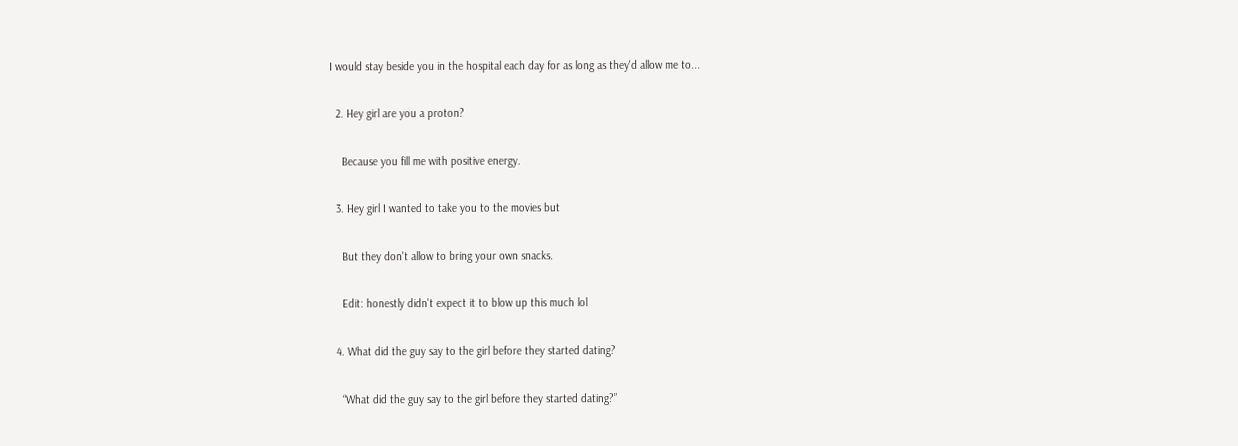I would stay beside you in the hospital each day for as long as they'd allow me to...

  2. Hey girl are you a proton?

    Because you fill me with positive energy.

  3. Hey girl I wanted to take you to the movies but

    But they don't allow to bring your own snacks.

    Edit: honestly didn't expect it to blow up this much lol

  4. What did the guy say to the girl before they started dating?

    “What did the guy say to the girl before they started dating?”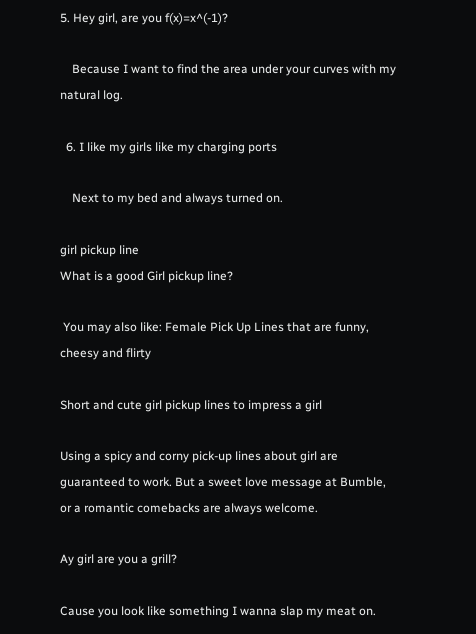5. Hey girl, are you f(x)=x^(-1)?

    Because I want to find the area under your curves with my natural log.

  6. I like my girls like my charging ports

    Next to my bed and always turned on.

girl pickup line
What is a good Girl pickup line?

 You may also like: Female Pick Up Lines that are funny, cheesy and flirty

Short and cute girl pickup lines to impress a girl

Using a spicy and corny pick-up lines about girl are guaranteed to work. But a sweet love message at Bumble, or a romantic comebacks are always welcome.

Ay girl are you a grill?

Cause you look like something I wanna slap my meat on.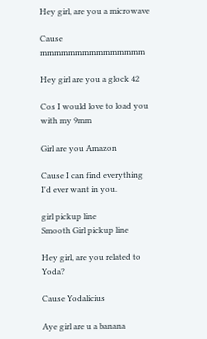Hey girl, are you a microwave

Cause mmmmmmmmmmmmmmm

Hey girl are you a glock 42

Cos I would love to load you with my 9mm

Girl are you Amazon

Cause I can find everything I'd ever want in you.

girl pickup line
Smooth Girl pickup line

Hey girl, are you related to Yoda?

Cause Yodalicius

Aye girl are u a banana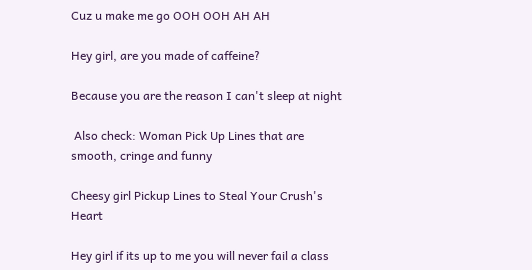Cuz u make me go OOH OOH AH AH

Hey girl, are you made of caffeine?

Because you are the reason I can't sleep at night

 Also check: Woman Pick Up Lines that are smooth, cringe and funny

Cheesy girl Pickup Lines to Steal Your Crush's Heart

Hey girl if its up to me you will never fail a class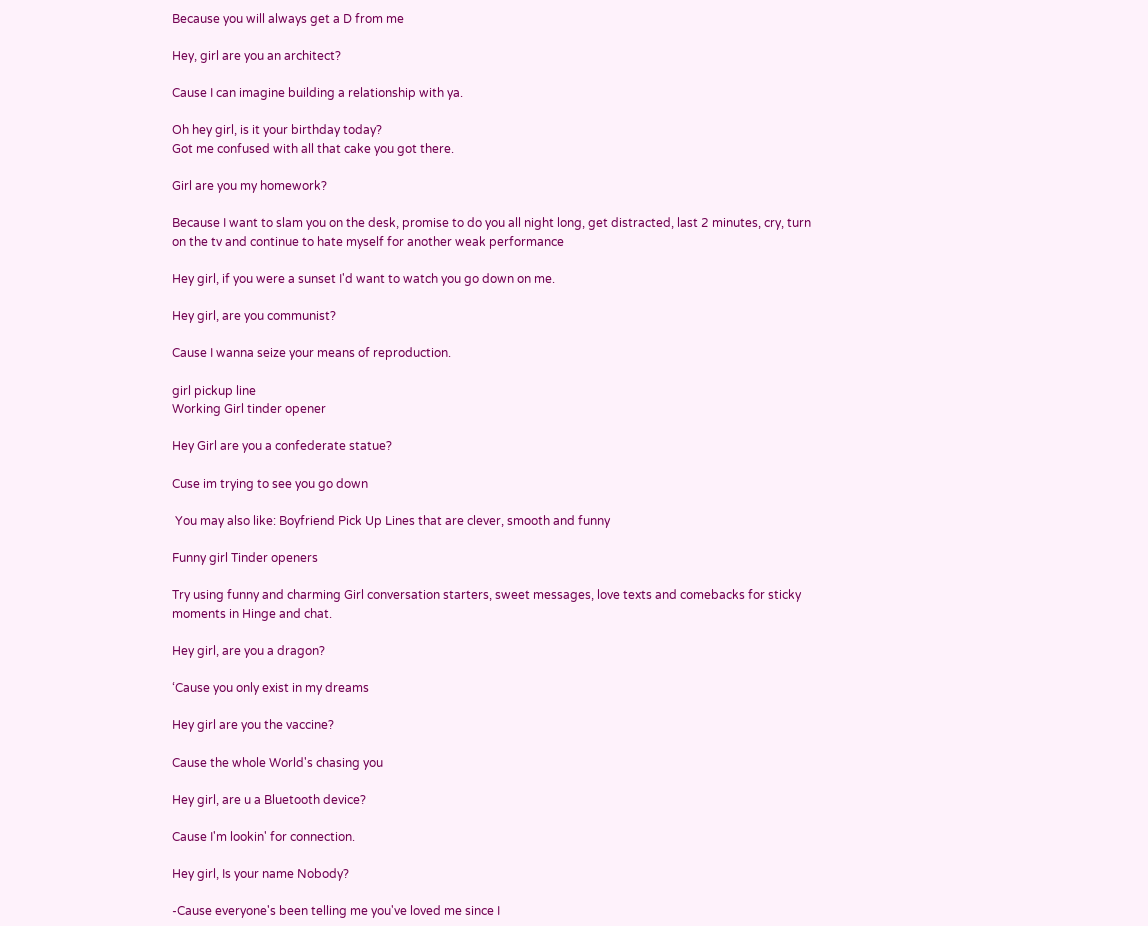Because you will always get a D from me

Hey, girl are you an architect?

Cause I can imagine building a relationship with ya.

Oh hey girl, is it your birthday today?
Got me confused with all that cake you got there.

Girl are you my homework?

Because I want to slam you on the desk, promise to do you all night long, get distracted, last 2 minutes, cry, turn on the tv and continue to hate myself for another weak performance

Hey girl, if you were a sunset I'd want to watch you go down on me.

Hey girl, are you communist?

Cause I wanna seize your means of reproduction.

girl pickup line
Working Girl tinder opener

Hey Girl are you a confederate statue?

Cuse im trying to see you go down

 You may also like: Boyfriend Pick Up Lines that are clever, smooth and funny

Funny girl Tinder openers

Try using funny and charming Girl conversation starters, sweet messages, love texts and comebacks for sticky moments in Hinge and chat.

Hey girl, are you a dragon?

‘Cause you only exist in my dreams

Hey girl are you the vaccine?

Cause the whole World's chasing you

Hey girl, are u a Bluetooth device?

Cause I'm lookin' for connection.

Hey girl, Is your name Nobody?

-Cause everyone's been telling me you've loved me since I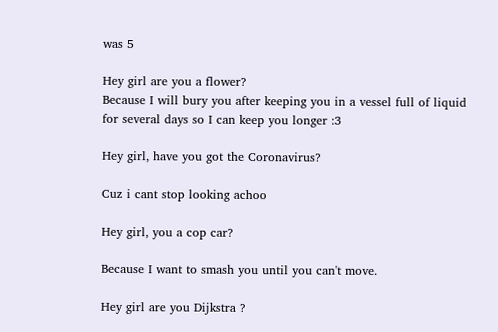was 5

Hey girl are you a flower?
Because I will bury you after keeping you in a vessel full of liquid for several days so I can keep you longer :3

Hey girl, have you got the Coronavirus?

Cuz i cant stop looking achoo

Hey girl, you a cop car?

Because I want to smash you until you can't move.

Hey girl are you Dijkstra ?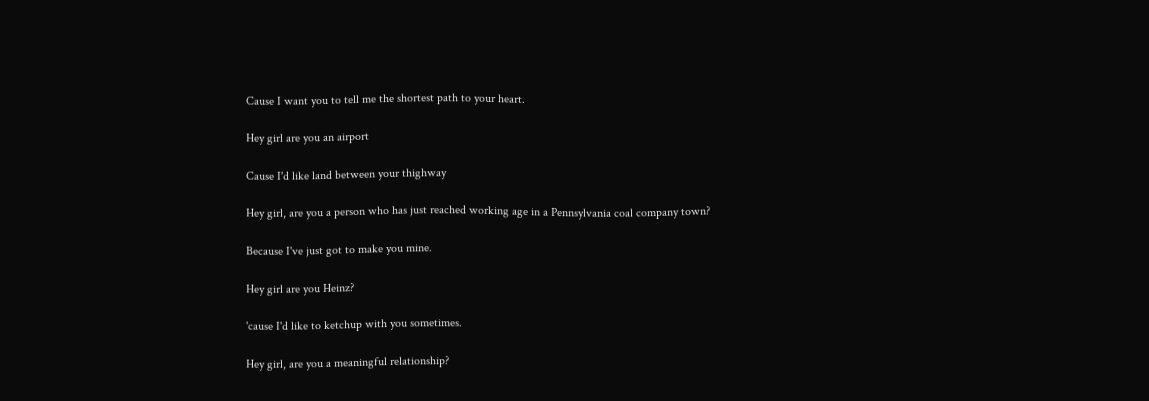Cause I want you to tell me the shortest path to your heart.

Hey girl are you an airport

Cause I'd like land between your thighway

Hey girl, are you a person who has just reached working age in a Pennsylvania coal company town?

Because I've just got to make you mine.

Hey girl are you Heinz?

'cause I'd like to ketchup with you sometimes.

Hey girl, are you a meaningful relationship?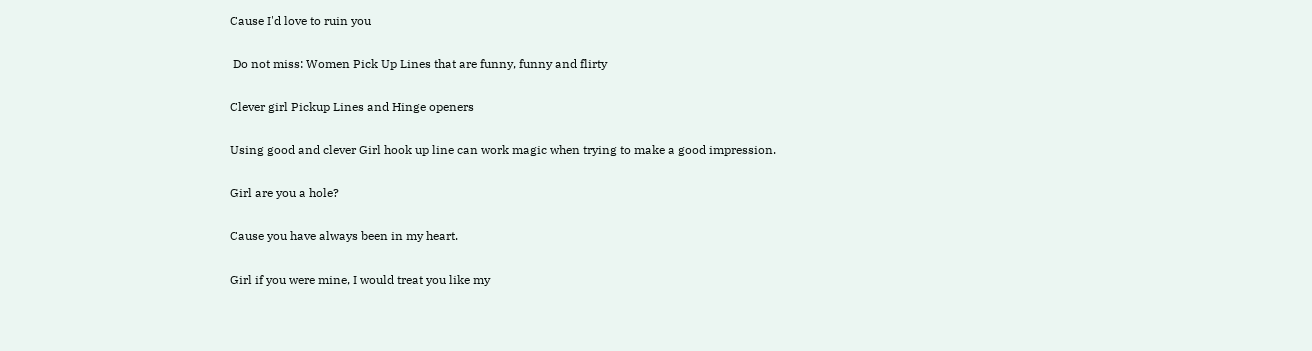Cause I'd love to ruin you

 Do not miss: Women Pick Up Lines that are funny, funny and flirty

Clever girl Pickup Lines and Hinge openers

Using good and clever Girl hook up line can work magic when trying to make a good impression.

Girl are you a hole?

Cause you have always been in my heart.

Girl if you were mine, I would treat you like my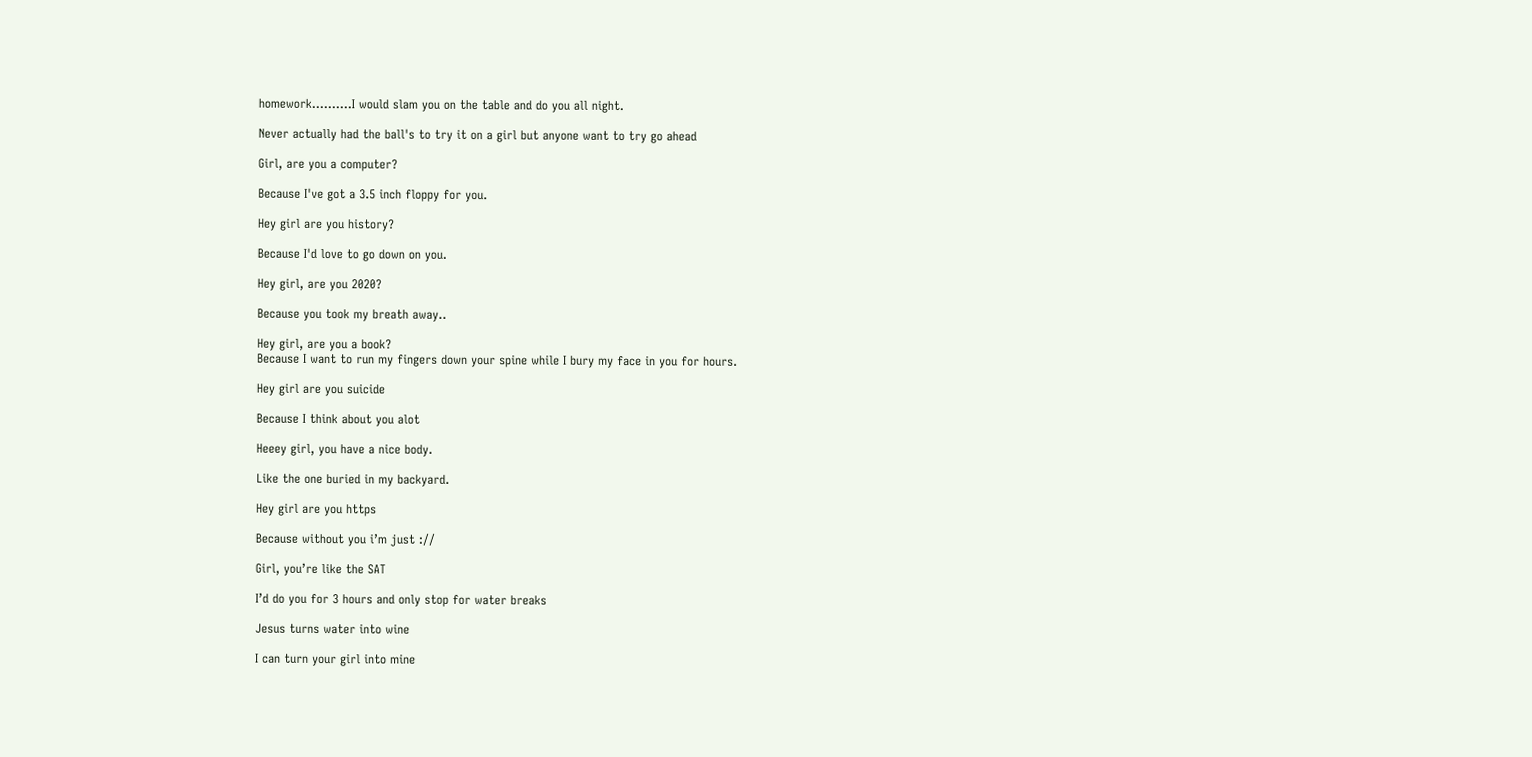homework..........I would slam you on the table and do you all night.

Never actually had the ball's to try it on a girl but anyone want to try go ahead

Girl, are you a computer?

Because I've got a 3.5 inch floppy for you.

Hey girl are you history?

Because I'd love to go down on you.

Hey girl, are you 2020?

Because you took my breath away..

Hey girl, are you a book?
Because I want to run my fingers down your spine while I bury my face in you for hours.

Hey girl are you suicide

Because I think about you alot

Heeey girl, you have a nice body.

Like the one buried in my backyard.

Hey girl are you https

Because without you i’m just ://

Girl, you’re like the SAT

I’d do you for 3 hours and only stop for water breaks

Jesus turns water into wine

I can turn your girl into mine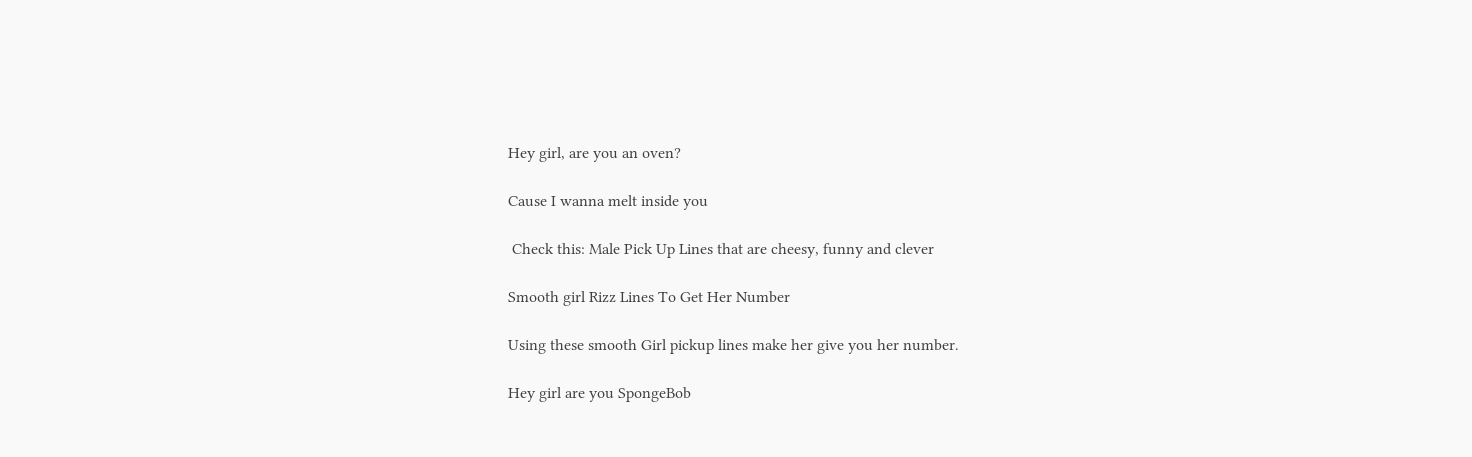Hey girl, are you an oven?

Cause I wanna melt inside you

 Check this: Male Pick Up Lines that are cheesy, funny and clever

Smooth girl Rizz Lines To Get Her Number

Using these smooth Girl pickup lines make her give you her number.

Hey girl are you SpongeBob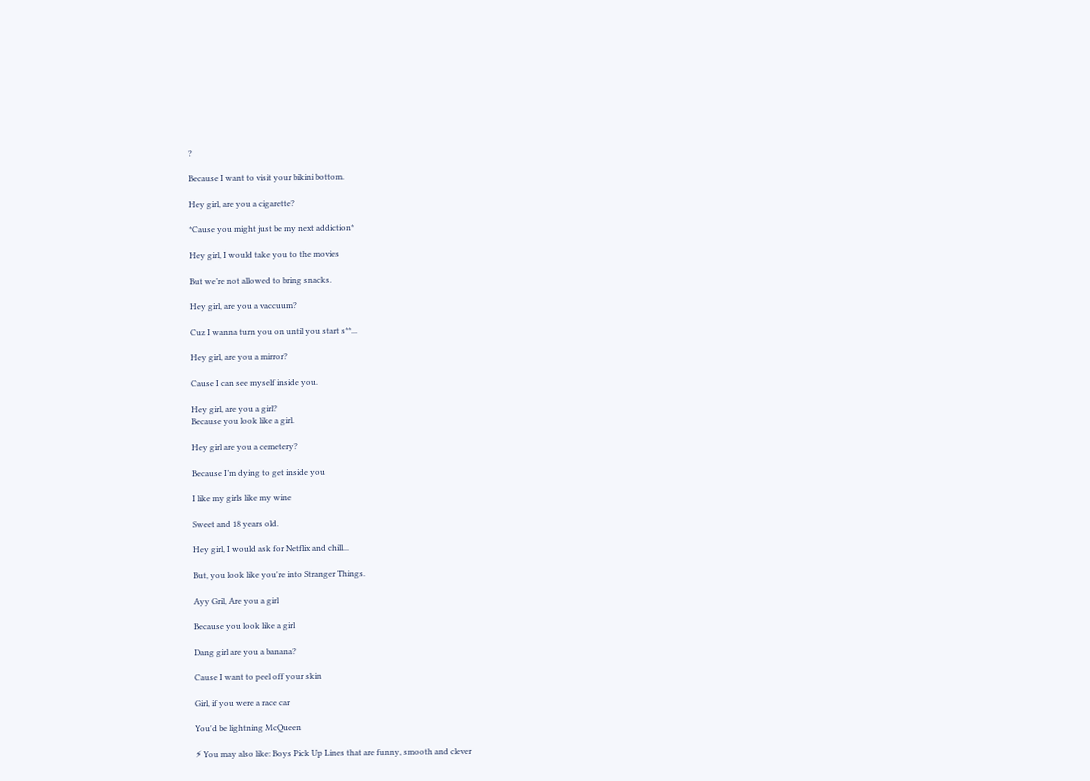?

Because I want to visit your bikini bottom.

Hey girl, are you a cigarette?

*Cause you might just be my next addiction*

Hey girl, I would take you to the movies

But we’re not allowed to bring snacks.

Hey girl, are you a vaccuum?

Cuz I wanna turn you on until you start s**...

Hey girl, are you a mirror?

Cause I can see myself inside you.

Hey girl, are you a girl?
Because you look like a girl.

Hey girl are you a cemetery?

Because I’m dying to get inside you

I like my girls like my wine

Sweet and 18 years old.

Hey girl, I would ask for Netflix and chill...

But, you look like you're into Stranger Things.

Ayy Gril, Are you a girl

Because you look like a girl

Dang girl are you a banana?

Cause I want to peel off your skin

Girl, if you were a race car

You'd be lightning McQueen

⚡ You may also like: Boys Pick Up Lines that are funny, smooth and clever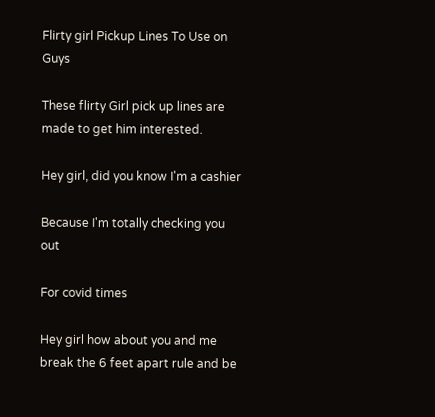Flirty girl Pickup Lines To Use on Guys

These flirty Girl pick up lines are made to get him interested.

Hey girl, did you know I'm a cashier

Because I'm totally checking you out

For covid times

Hey girl how about you and me break the 6 feet apart rule and be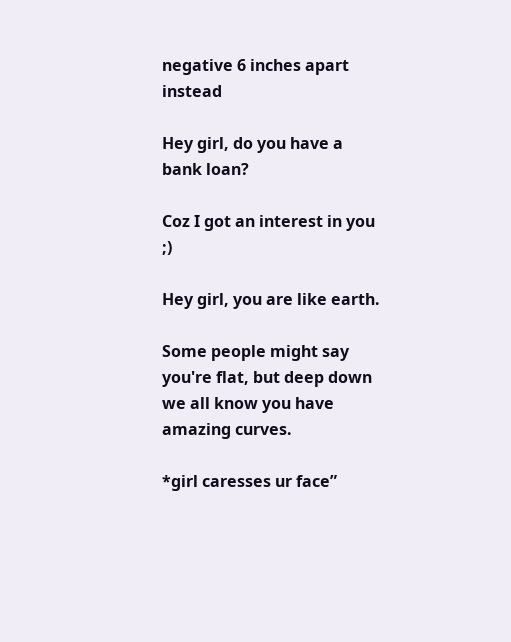negative 6 inches apart instead

Hey girl, do you have a bank loan?

Coz I got an interest in you ;)

Hey girl, you are like earth.

Some people might say you're flat, but deep down we all know you have amazing curves.

*girl caresses ur face”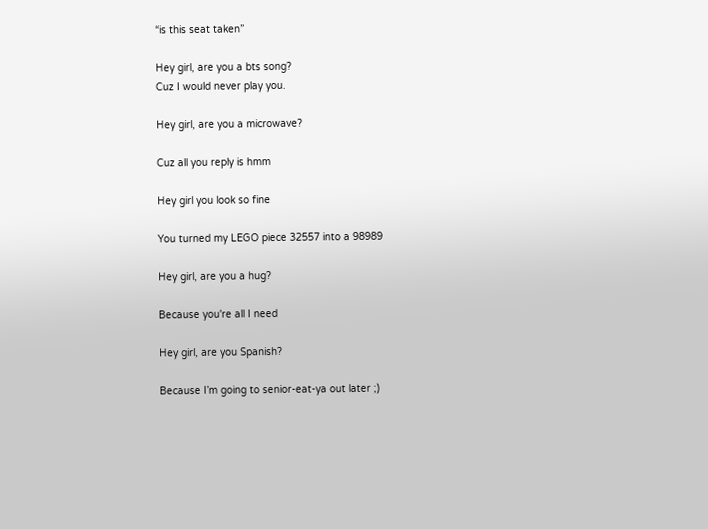“is this seat taken”

Hey girl, are you a bts song?
Cuz I would never play you.

Hey girl, are you a microwave?

Cuz all you reply is hmm

Hey girl you look so fine

You turned my LEGO piece 32557 into a 98989

Hey girl, are you a hug?

Because you're all I need

Hey girl, are you Spanish?

Because I’m going to senior-eat-ya out later ;)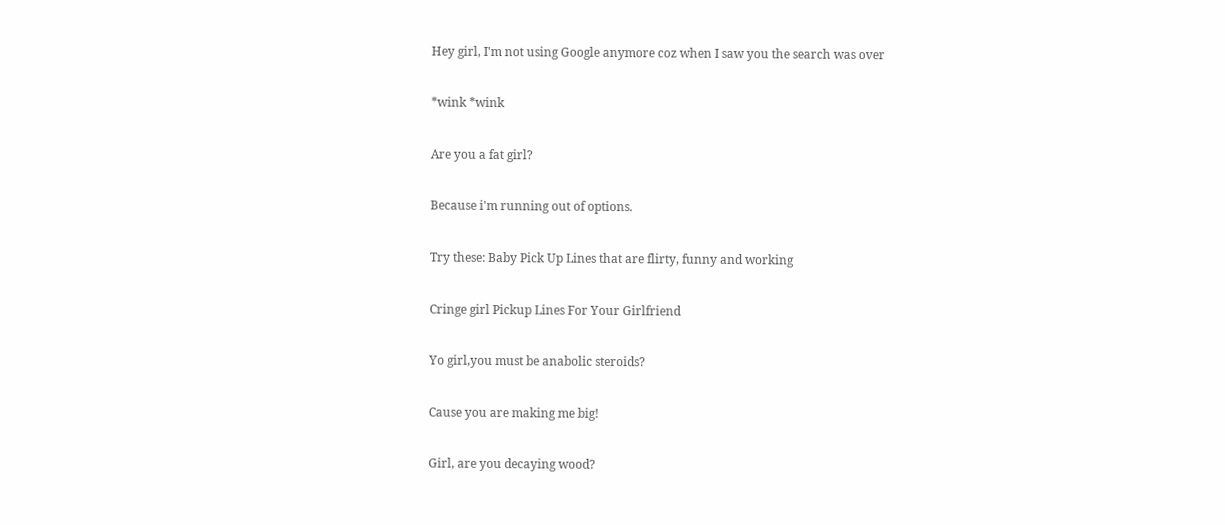Hey girl, I'm not using Google anymore coz when I saw you the search was over

*wink *wink

Are you a fat girl?

Because i'm running out of options.

Try these: Baby Pick Up Lines that are flirty, funny and working

Cringe girl Pickup Lines For Your Girlfriend

Yo girl,you must be anabolic steroids?

Cause you are making me big!

Girl, are you decaying wood?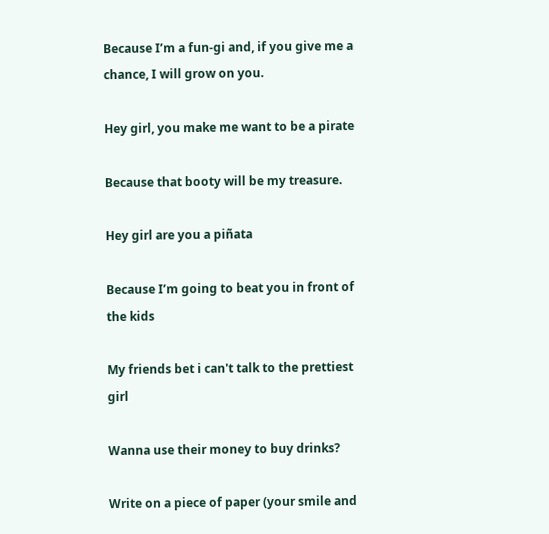Because I’m a fun-gi and, if you give me a chance, I will grow on you.

Hey girl, you make me want to be a pirate

Because that booty will be my treasure.

Hey girl are you a piñata

Because I’m going to beat you in front of the kids

My friends bet i can't talk to the prettiest girl

Wanna use their money to buy drinks?

Write on a piece of paper (your smile and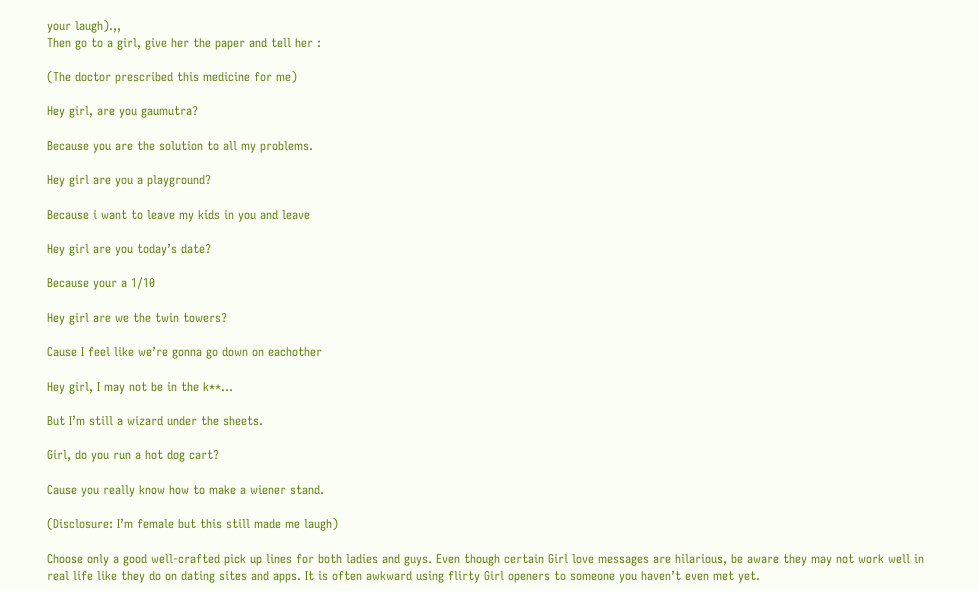your laugh).,,
Then go to a girl, give her the paper and tell her :

(The doctor prescribed this medicine for me)

Hey girl, are you gaumutra?

Because you are the solution to all my problems.

Hey girl are you a playground?

Because i want to leave my kids in you and leave

Hey girl are you today’s date?

Because your a 1/10

Hey girl are we the twin towers?

Cause I feel like we’re gonna go down on eachother

Hey girl, I may not be in the k**...

But I’m still a wizard under the sheets.

Girl, do you run a hot dog cart?

Cause you really know how to make a wiener stand.

(Disclosure: I’m female but this still made me laugh)

Choose only a good well-crafted pick up lines for both ladies and guys. Even though certain Girl love messages are hilarious, be aware they may not work well in real life like they do on dating sites and apps. It is often awkward using flirty Girl openers to someone you haven’t even met yet.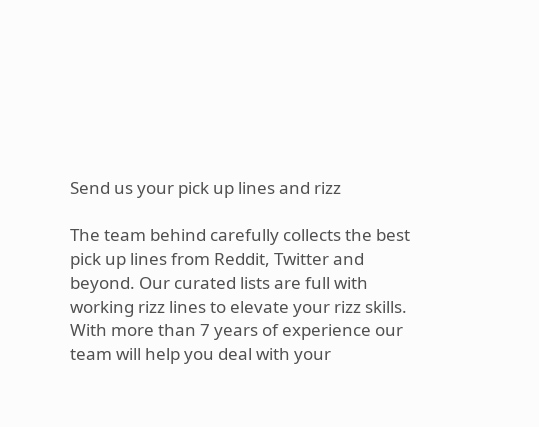Send us your pick up lines and rizz

The team behind carefully collects the best pick up lines from Reddit, Twitter and beyond. Our curated lists are full with working rizz lines to elevate your rizz skills. With more than 7 years of experience our team will help you deal with your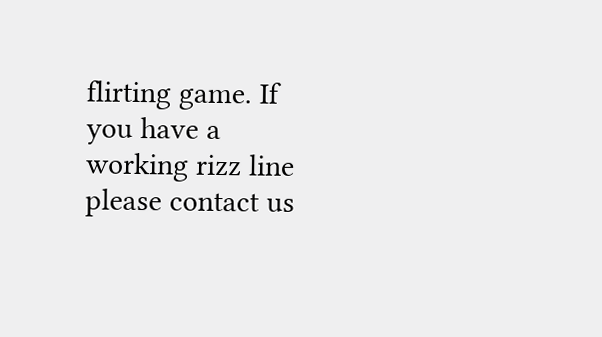flirting game. If you have a working rizz line please contact us